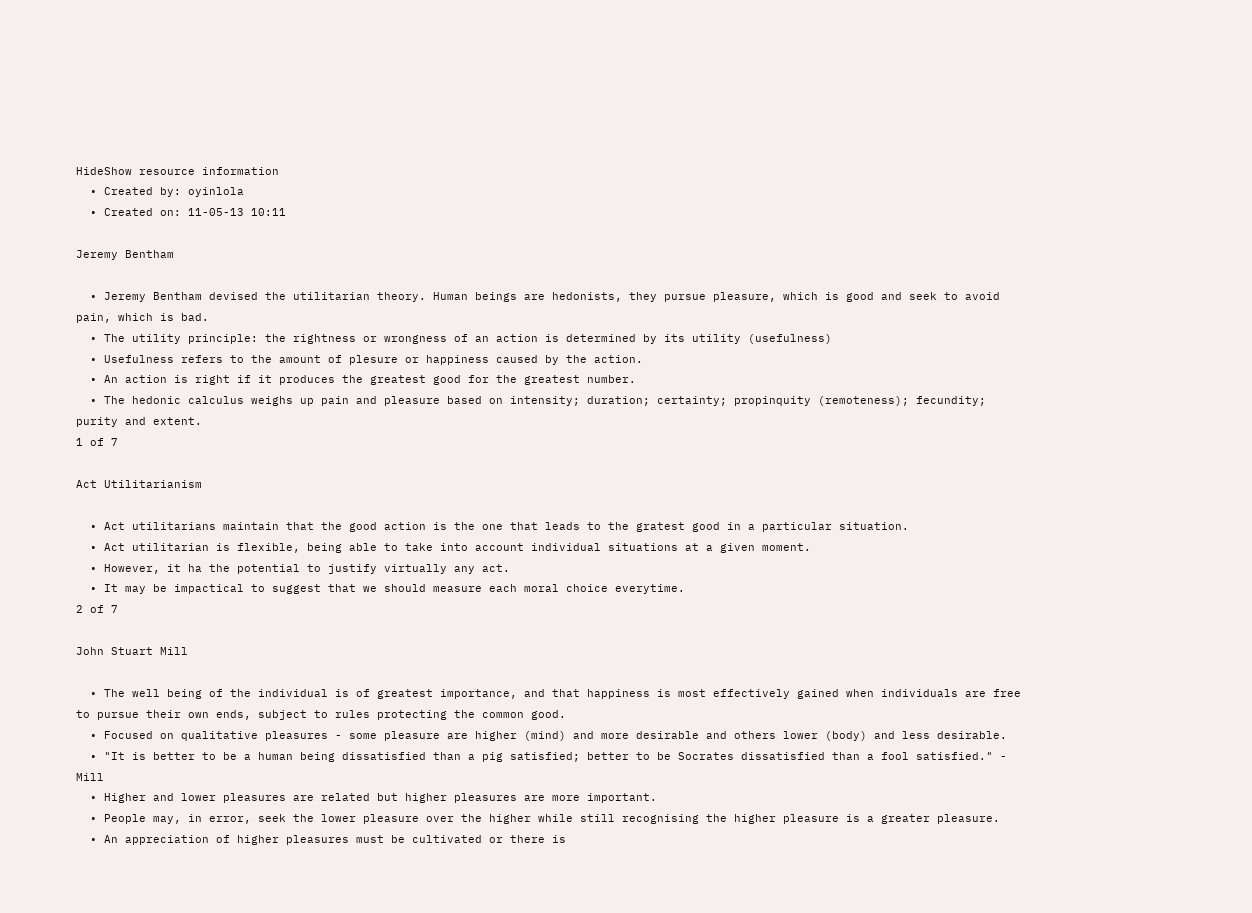HideShow resource information
  • Created by: oyinlola
  • Created on: 11-05-13 10:11

Jeremy Bentham

  • Jeremy Bentham devised the utilitarian theory. Human beings are hedonists, they pursue pleasure, which is good and seek to avoid pain, which is bad.
  • The utility principle: the rightness or wrongness of an action is determined by its utility (usefulness)
  • Usefulness refers to the amount of plesure or happiness caused by the action.
  • An action is right if it produces the greatest good for the greatest number.
  • The hedonic calculus weighs up pain and pleasure based on intensity; duration; certainty; propinquity (remoteness); fecundity; purity and extent.
1 of 7

Act Utilitarianism

  • Act utilitarians maintain that the good action is the one that leads to the gratest good in a particular situation.
  • Act utilitarian is flexible, being able to take into account individual situations at a given moment.
  • However, it ha the potential to justify virtually any act.
  • It may be impactical to suggest that we should measure each moral choice everytime.
2 of 7

John Stuart Mill

  • The well being of the individual is of greatest importance, and that happiness is most effectively gained when individuals are free to pursue their own ends, subject to rules protecting the common good.
  • Focused on qualitative pleasures - some pleasure are higher (mind) and more desirable and others lower (body) and less desirable.
  • "It is better to be a human being dissatisfied than a pig satisfied; better to be Socrates dissatisfied than a fool satisfied." - Mill
  • Higher and lower pleasures are related but higher pleasures are more important.
  • People may, in error, seek the lower pleasure over the higher while still recognising the higher pleasure is a greater pleasure.
  • An appreciation of higher pleasures must be cultivated or there is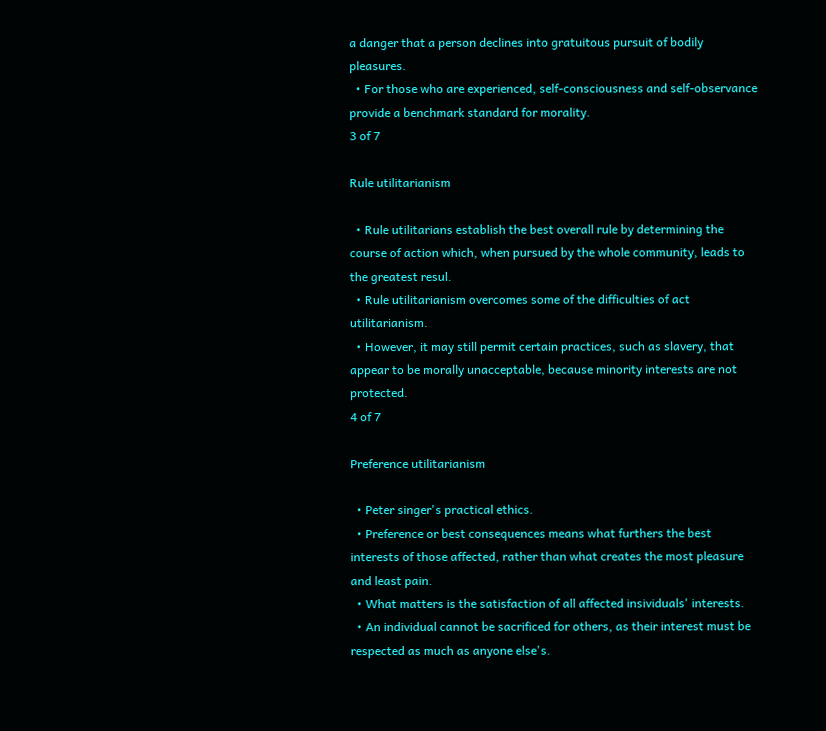a danger that a person declines into gratuitous pursuit of bodily pleasures.
  • For those who are experienced, self-consciousness and self-observance provide a benchmark standard for morality.
3 of 7

Rule utilitarianism

  • Rule utilitarians establish the best overall rule by determining the course of action which, when pursued by the whole community, leads to the greatest resul.
  • Rule utilitarianism overcomes some of the difficulties of act utilitarianism.
  • However, it may still permit certain practices, such as slavery, that appear to be morally unacceptable, because minority interests are not protected.
4 of 7

Preference utilitarianism

  • Peter singer's practical ethics.
  • Preference or best consequences means what furthers the best interests of those affected, rather than what creates the most pleasure and least pain.
  • What matters is the satisfaction of all affected insividuals' interests.
  • An individual cannot be sacrificed for others, as their interest must be respected as much as anyone else's.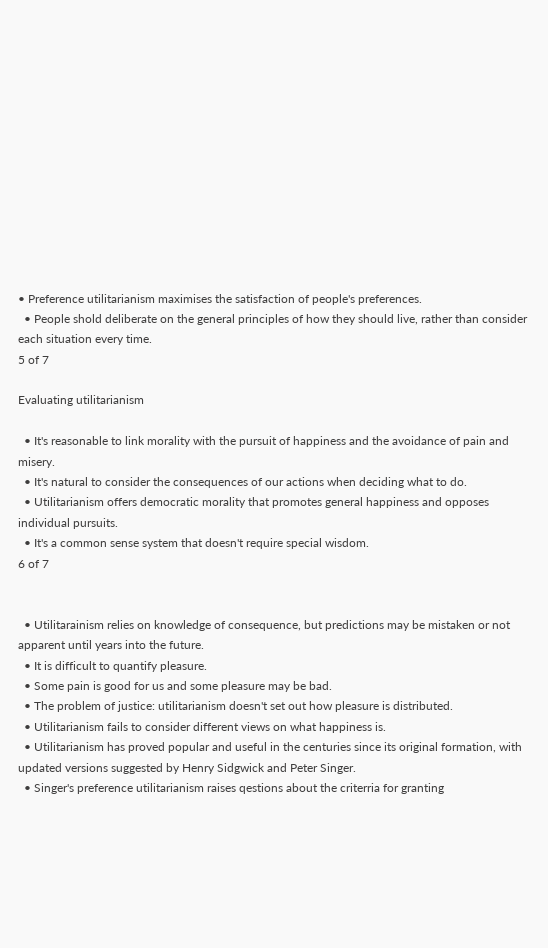• Preference utilitarianism maximises the satisfaction of people's preferences.
  • People shold deliberate on the general principles of how they should live, rather than consider each situation every time.
5 of 7

Evaluating utilitarianism

  • It's reasonable to link morality with the pursuit of happiness and the avoidance of pain and misery.
  • It's natural to consider the consequences of our actions when deciding what to do.
  • Utilitarianism offers democratic morality that promotes general happiness and opposes individual pursuits.
  • It's a common sense system that doesn't require special wisdom.
6 of 7


  • Utilitarainism relies on knowledge of consequence, but predictions may be mistaken or not apparent until years into the future.
  • It is difficult to quantify pleasure.
  • Some pain is good for us and some pleasure may be bad.
  • The problem of justice: utilitarianism doesn't set out how pleasure is distributed.
  • Utilitarianism fails to consider different views on what happiness is.
  • Utilitarianism has proved popular and useful in the centuries since its original formation, with updated versions suggested by Henry Sidgwick and Peter Singer.
  • Singer's preference utilitarianism raises qestions about the criterria for granting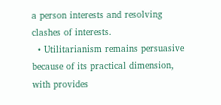a person interests and resolving clashes of interests.
  • Utilitarianism remains persuasive because of its practical dimension, with provides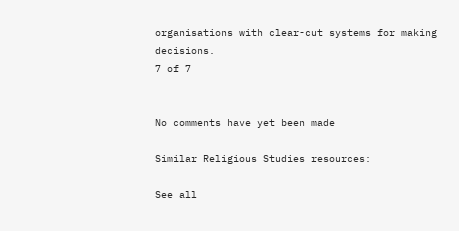organisations with clear-cut systems for making decisions.
7 of 7


No comments have yet been made

Similar Religious Studies resources:

See all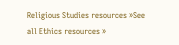Religious Studies resources »See all Ethics resources »